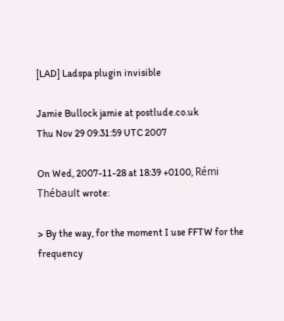[LAD] Ladspa plugin invisible

Jamie Bullock jamie at postlude.co.uk
Thu Nov 29 09:31:59 UTC 2007

On Wed, 2007-11-28 at 18:39 +0100, Rémi Thébault wrote:

> By the way, for the moment I use FFTW for the frequency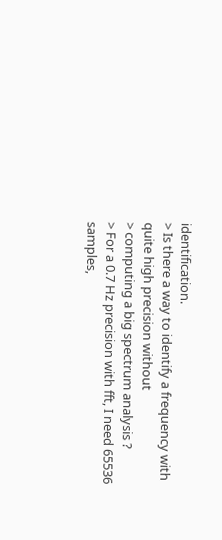identification.
> Is there a way to identify a frequency with quite high precision without
> computing a big spectrum analysis ?
> For a 0.7 Hz precision with fft, I need 65536 samples,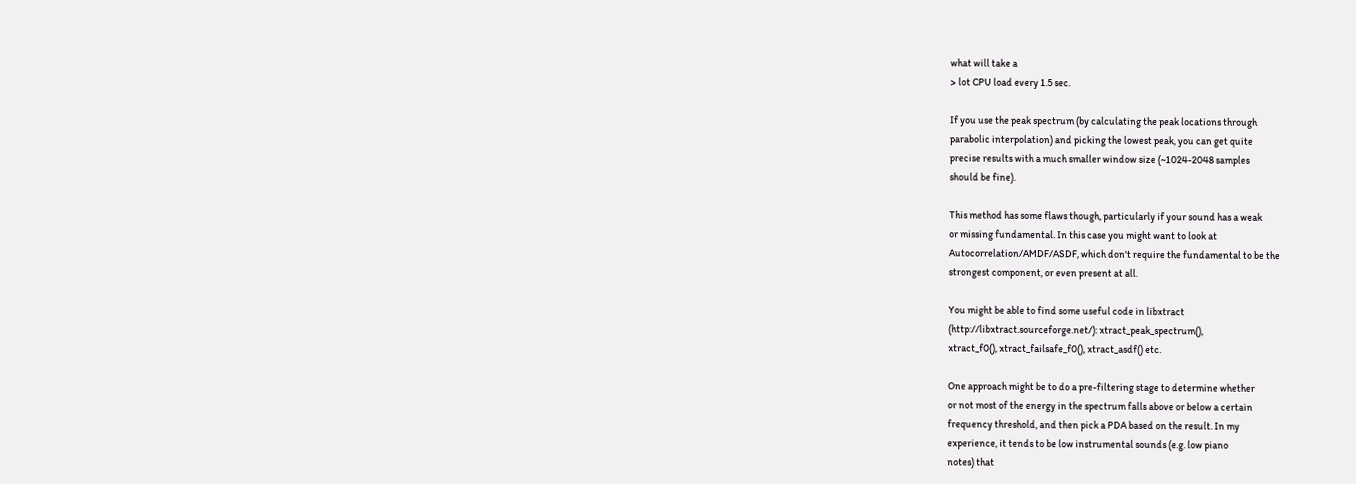what will take a
> lot CPU load every 1.5 sec.

If you use the peak spectrum (by calculating the peak locations through
parabolic interpolation) and picking the lowest peak, you can get quite
precise results with a much smaller window size (~1024-2048 samples
should be fine).

This method has some flaws though, particularly if your sound has a weak
or missing fundamental. In this case you might want to look at
Autocorrelation/AMDF/ASDF, which don't require the fundamental to be the
strongest component, or even present at all.

You might be able to find some useful code in libxtract
(http://libxtract.sourceforge.net/): xtract_peak_spectrum(),
xtract_f0(), xtract_failsafe_f0(), xtract_asdf() etc.

One approach might be to do a pre-filtering stage to determine whether
or not most of the energy in the spectrum falls above or below a certain
frequency threshold, and then pick a PDA based on the result. In my
experience, it tends to be low instrumental sounds (e.g. low piano
notes) that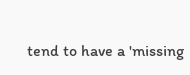tend to have a 'missing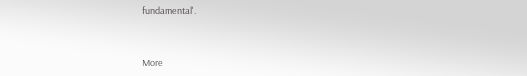fundamental'.



More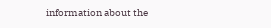information about the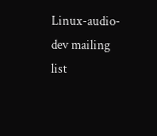Linux-audio-dev mailing list